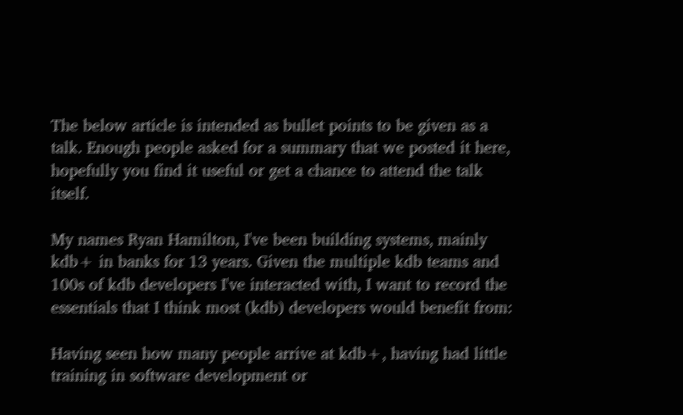The below article is intended as bullet points to be given as a talk. Enough people asked for a summary that we posted it here, hopefully you find it useful or get a chance to attend the talk itself.

My names Ryan Hamilton, I've been building systems, mainly kdb+ in banks for 13 years. Given the multiple kdb teams and 100s of kdb developers I've interacted with, I want to record the essentials that I think most (kdb) developers would benefit from:

Having seen how many people arrive at kdb+, having had little training in software development or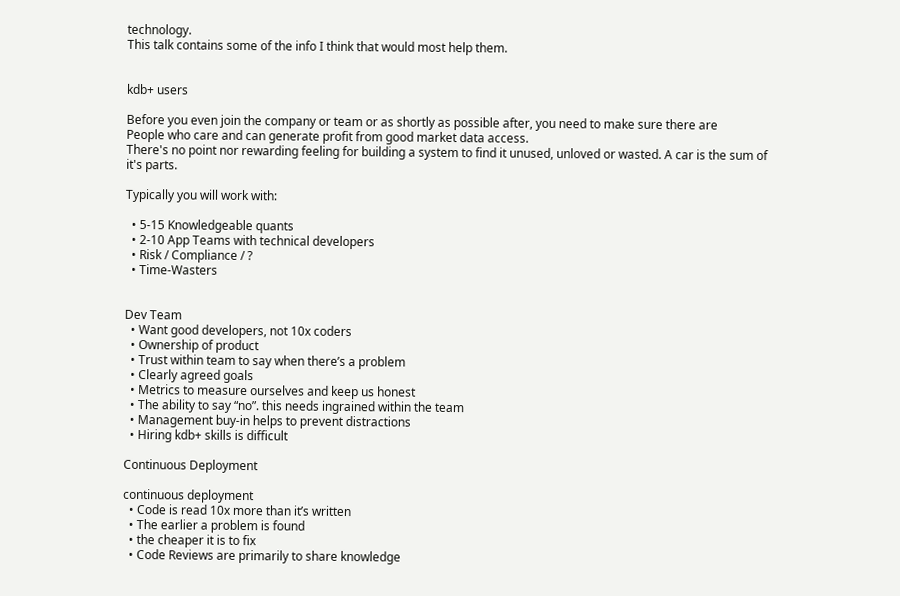technology.
This talk contains some of the info I think that would most help them.


kdb+ users

Before you even join the company or team or as shortly as possible after, you need to make sure there are
People who care and can generate profit from good market data access.
There's no point nor rewarding feeling for building a system to find it unused, unloved or wasted. A car is the sum of it's parts.

Typically you will work with:

  • 5-15 Knowledgeable quants
  • 2-10 App Teams with technical developers
  • Risk / Compliance / ?
  • Time-Wasters


Dev Team
  • Want good developers, not 10x coders
  • Ownership of product
  • Trust within team to say when there’s a problem
  • Clearly agreed goals
  • Metrics to measure ourselves and keep us honest
  • The ability to say “no”. this needs ingrained within the team
  • Management buy-in helps to prevent distractions
  • Hiring kdb+ skills is difficult

Continuous Deployment

continuous deployment
  • Code is read 10x more than it’s written
  • The earlier a problem is found
  • the cheaper it is to fix
  • Code Reviews are primarily to share knowledge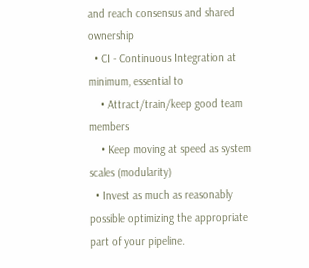and reach consensus and shared ownership
  • CI - Continuous Integration at minimum, essential to
    • Attract/train/keep good team members
    • Keep moving at speed as system scales (modularity)
  • Invest as much as reasonably possible optimizing the appropriate part of your pipeline.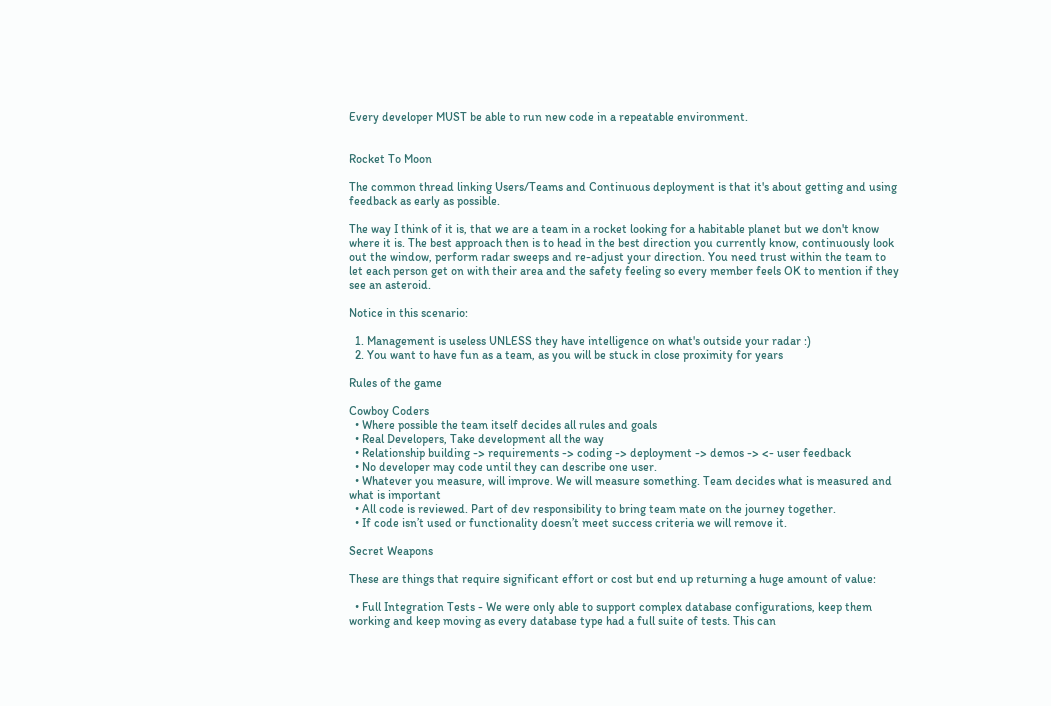Every developer MUST be able to run new code in a repeatable environment.


Rocket To Moon

The common thread linking Users/Teams and Continuous deployment is that it's about getting and using feedback as early as possible.

The way I think of it is, that we are a team in a rocket looking for a habitable planet but we don't know where it is. The best approach then is to head in the best direction you currently know, continuously look out the window, perform radar sweeps and re-adjust your direction. You need trust within the team to let each person get on with their area and the safety feeling so every member feels OK to mention if they see an asteroid.

Notice in this scenario:

  1. Management is useless UNLESS they have intelligence on what's outside your radar :)
  2. You want to have fun as a team, as you will be stuck in close proximity for years

Rules of the game

Cowboy Coders
  • Where possible the team itself decides all rules and goals
  • Real Developers, Take development all the way
  • Relationship building -> requirements -> coding -> deployment -> demos -> <- user feedback
  • No developer may code until they can describe one user.
  • Whatever you measure, will improve. We will measure something. Team decides what is measured and what is important
  • All code is reviewed. Part of dev responsibility to bring team mate on the journey together.
  • If code isn’t used or functionality doesn’t meet success criteria we will remove it.

Secret Weapons

These are things that require significant effort or cost but end up returning a huge amount of value:

  • Full Integration Tests - We were only able to support complex database configurations, keep them working and keep moving as every database type had a full suite of tests. This can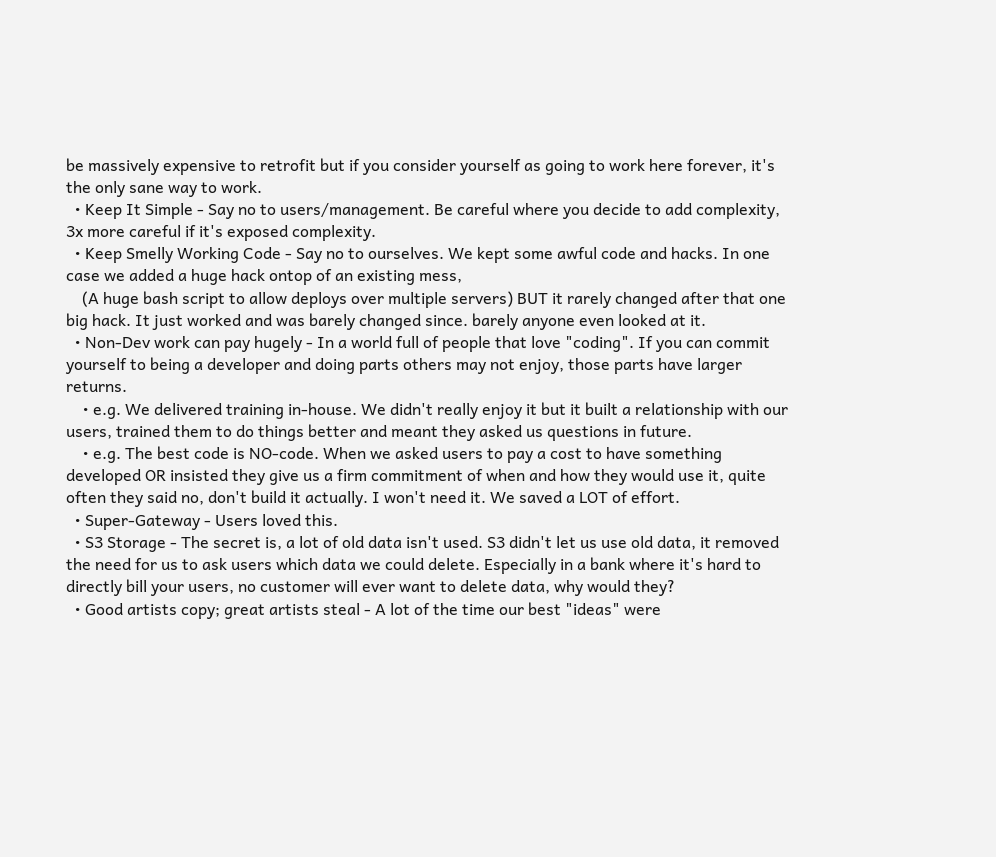be massively expensive to retrofit but if you consider yourself as going to work here forever, it's the only sane way to work.
  • Keep It Simple - Say no to users/management. Be careful where you decide to add complexity, 3x more careful if it's exposed complexity.
  • Keep Smelly Working Code - Say no to ourselves. We kept some awful code and hacks. In one case we added a huge hack ontop of an existing mess,
    (A huge bash script to allow deploys over multiple servers) BUT it rarely changed after that one big hack. It just worked and was barely changed since. barely anyone even looked at it.
  • Non-Dev work can pay hugely - In a world full of people that love "coding". If you can commit yourself to being a developer and doing parts others may not enjoy, those parts have larger returns.
    • e.g. We delivered training in-house. We didn't really enjoy it but it built a relationship with our users, trained them to do things better and meant they asked us questions in future.
    • e.g. The best code is NO-code. When we asked users to pay a cost to have something developed OR insisted they give us a firm commitment of when and how they would use it, quite often they said no, don't build it actually. I won't need it. We saved a LOT of effort.
  • Super-Gateway - Users loved this.
  • S3 Storage - The secret is, a lot of old data isn't used. S3 didn't let us use old data, it removed the need for us to ask users which data we could delete. Especially in a bank where it's hard to directly bill your users, no customer will ever want to delete data, why would they?
  • Good artists copy; great artists steal - A lot of the time our best "ideas" were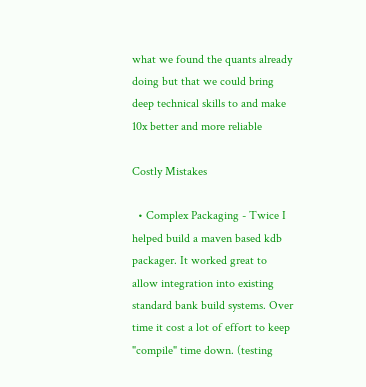what we found the quants already doing but that we could bring deep technical skills to and make 10x better and more reliable

Costly Mistakes

  • Complex Packaging - Twice I helped build a maven based kdb packager. It worked great to allow integration into existing standard bank build systems. Over time it cost a lot of effort to keep "compile" time down. (testing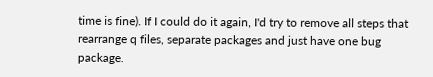time is fine). If I could do it again, I'd try to remove all steps that rearrange q files, separate packages and just have one bug package.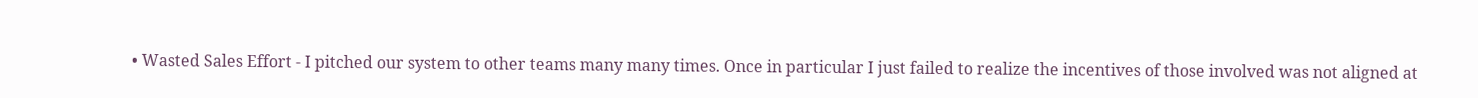• Wasted Sales Effort - I pitched our system to other teams many many times. Once in particular I just failed to realize the incentives of those involved was not aligned at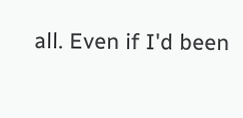all. Even if I'd been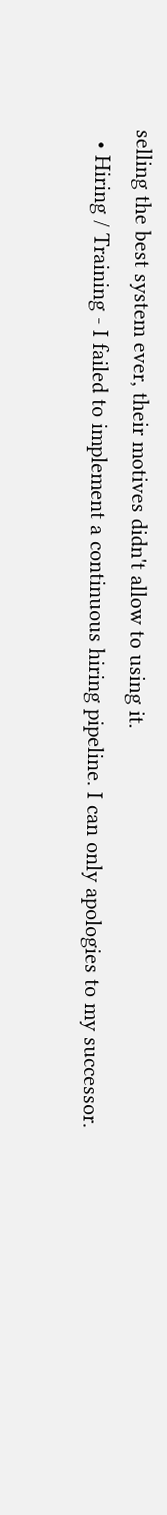selling the best system ever, their motives didn't allow to using it.
  • Hiring / Training - I failed to implement a continuous hiring pipeline. I can only apologies to my successor.